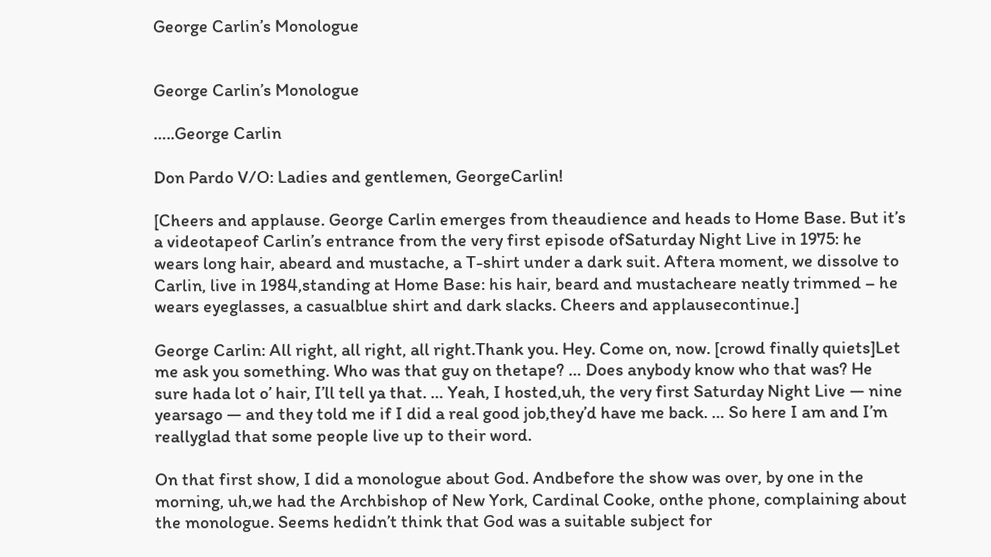George Carlin’s Monologue


George Carlin’s Monologue

…..George Carlin

Don Pardo V/O: Ladies and gentlemen, GeorgeCarlin!

[Cheers and applause. George Carlin emerges from theaudience and heads to Home Base. But it’s a videotapeof Carlin’s entrance from the very first episode ofSaturday Night Live in 1975: he wears long hair, abeard and mustache, a T-shirt under a dark suit. Aftera moment, we dissolve to Carlin, live in 1984,standing at Home Base: his hair, beard and mustacheare neatly trimmed – he wears eyeglasses, a casualblue shirt and dark slacks. Cheers and applausecontinue.]

George Carlin: All right, all right, all right.Thank you. Hey. Come on, now. [crowd finally quiets]Let me ask you something. Who was that guy on thetape? … Does anybody know who that was? He sure hada lot o’ hair, I’ll tell ya that. … Yeah, I hosted,uh, the very first Saturday Night Live — nine yearsago — and they told me if I did a real good job,they’d have me back. … So here I am and I’m reallyglad that some people live up to their word.

On that first show, I did a monologue about God. Andbefore the show was over, by one in the morning, uh,we had the Archbishop of New York, Cardinal Cooke, onthe phone, complaining about the monologue. Seems hedidn’t think that God was a suitable subject for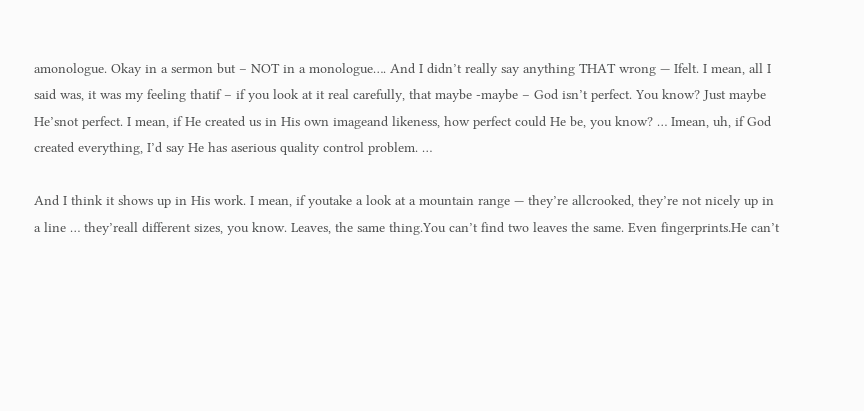amonologue. Okay in a sermon but – NOT in a monologue…. And I didn’t really say anything THAT wrong — Ifelt. I mean, all I said was, it was my feeling thatif – if you look at it real carefully, that maybe -maybe – God isn’t perfect. You know? Just maybe He’snot perfect. I mean, if He created us in His own imageand likeness, how perfect could He be, you know? … Imean, uh, if God created everything, I’d say He has aserious quality control problem. …

And I think it shows up in His work. I mean, if youtake a look at a mountain range — they’re allcrooked, they’re not nicely up in a line … they’reall different sizes, you know. Leaves, the same thing.You can’t find two leaves the same. Even fingerprints.He can’t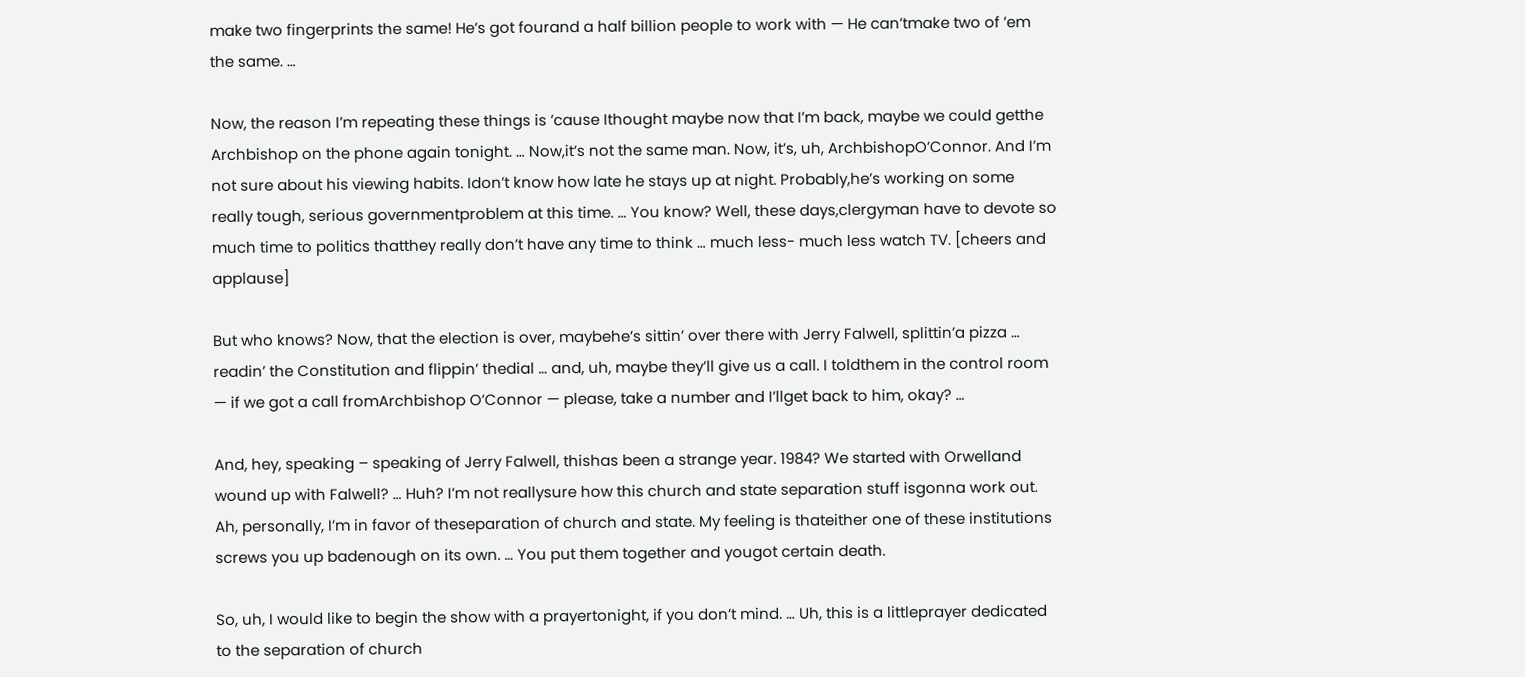make two fingerprints the same! He’s got fourand a half billion people to work with — He can’tmake two of ’em the same. …

Now, the reason I’m repeating these things is ’cause Ithought maybe now that I’m back, maybe we could getthe Archbishop on the phone again tonight. … Now,it’s not the same man. Now, it’s, uh, ArchbishopO’Connor. And I’m not sure about his viewing habits. Idon’t know how late he stays up at night. Probably,he’s working on some really tough, serious governmentproblem at this time. … You know? Well, these days,clergyman have to devote so much time to politics thatthey really don’t have any time to think … much less- much less watch TV. [cheers and applause]

But who knows? Now, that the election is over, maybehe’s sittin’ over there with Jerry Falwell, splittin’a pizza … readin’ the Constitution and flippin’ thedial … and, uh, maybe they’ll give us a call. I toldthem in the control room — if we got a call fromArchbishop O’Connor — please, take a number and I’llget back to him, okay? …

And, hey, speaking – speaking of Jerry Falwell, thishas been a strange year. 1984? We started with Orwelland wound up with Falwell? … Huh? I’m not reallysure how this church and state separation stuff isgonna work out. Ah, personally, I’m in favor of theseparation of church and state. My feeling is thateither one of these institutions screws you up badenough on its own. … You put them together and yougot certain death.

So, uh, I would like to begin the show with a prayertonight, if you don’t mind. … Uh, this is a littleprayer dedicated to the separation of church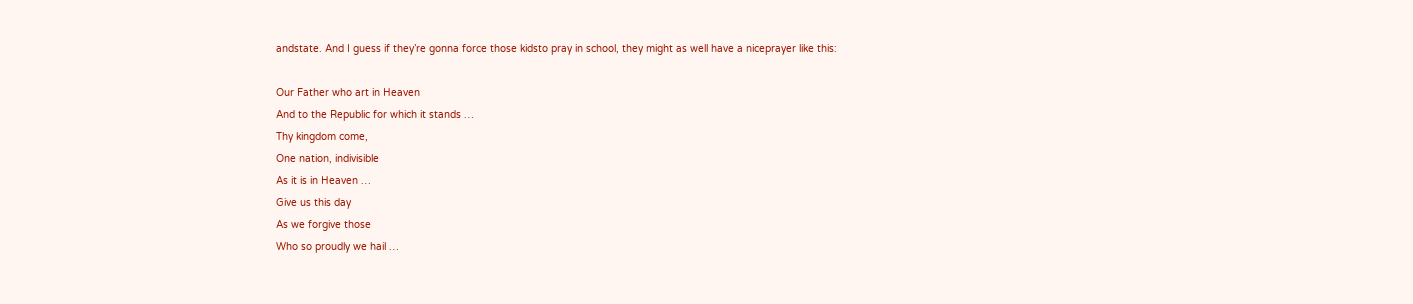andstate. And I guess if they’re gonna force those kidsto pray in school, they might as well have a niceprayer like this:

Our Father who art in Heaven
And to the Republic for which it stands …
Thy kingdom come,
One nation, indivisible
As it is in Heaven …
Give us this day
As we forgive those
Who so proudly we hail …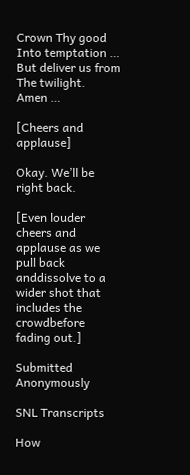Crown Thy good
Into temptation …
But deliver us from
The twilight.
Amen …

[Cheers and applause]

Okay. We’ll be right back.

[Even louder cheers and applause as we pull back anddissolve to a wider shot that includes the crowdbefore fading out.]

Submitted Anonymously

SNL Transcripts

How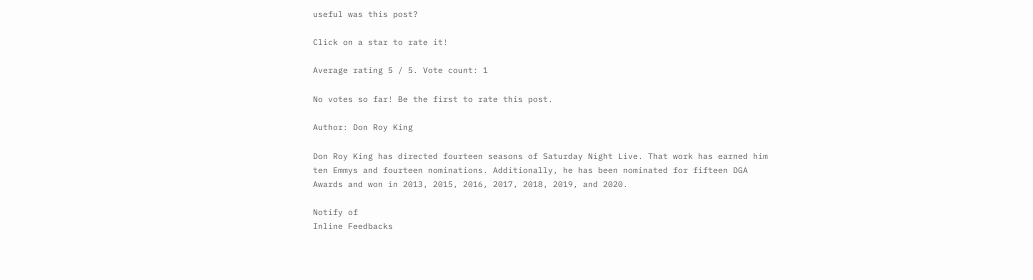useful was this post?

Click on a star to rate it!

Average rating 5 / 5. Vote count: 1

No votes so far! Be the first to rate this post.

Author: Don Roy King

Don Roy King has directed fourteen seasons of Saturday Night Live. That work has earned him ten Emmys and fourteen nominations. Additionally, he has been nominated for fifteen DGA Awards and won in 2013, 2015, 2016, 2017, 2018, 2019, and 2020.

Notify of
Inline Feedbacks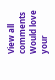View all comments
Would love your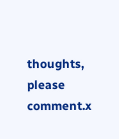thoughts, please comment.x